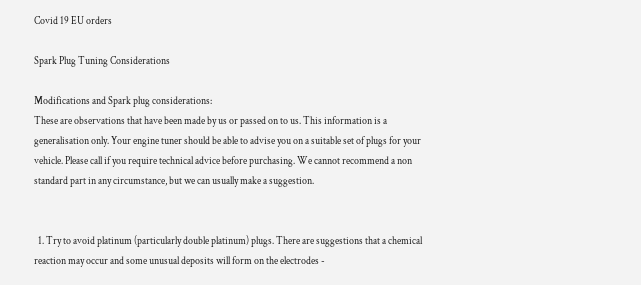Covid 19 EU orders

Spark Plug Tuning Considerations

Modifications and Spark plug considerations:
These are observations that have been made by us or passed on to us. This information is a generalisation only. Your engine tuner should be able to advise you on a suitable set of plugs for your vehicle. Please call if you require technical advice before purchasing. We cannot recommend a non standard part in any circumstance, but we can usually make a suggestion.


  1. Try to avoid platinum (particularly double platinum) plugs. There are suggestions that a chemical reaction may occur and some unusual deposits will form on the electrodes -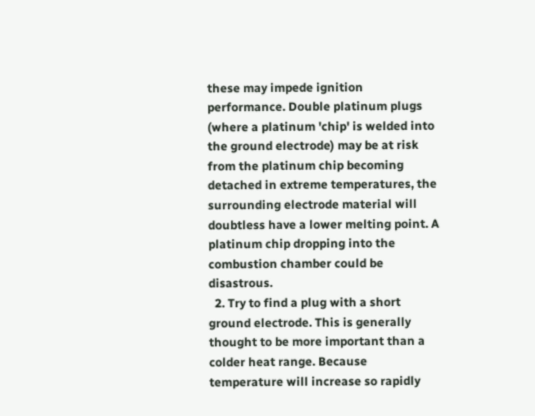these may impede ignition performance. Double platinum plugs (where a platinum 'chip' is welded into the ground electrode) may be at risk from the platinum chip becoming detached in extreme temperatures, the surrounding electrode material will doubtless have a lower melting point. A platinum chip dropping into the combustion chamber could be disastrous.
  2. Try to find a plug with a short ground electrode. This is generally thought to be more important than a colder heat range. Because temperature will increase so rapidly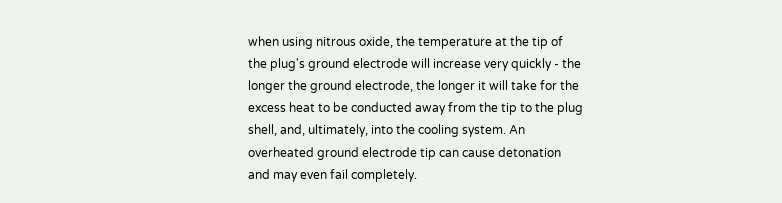when using nitrous oxide, the temperature at the tip of the plug's ground electrode will increase very quickly - the longer the ground electrode, the longer it will take for the excess heat to be conducted away from the tip to the plug shell, and, ultimately, into the cooling system. An overheated ground electrode tip can cause detonation and may even fail completely.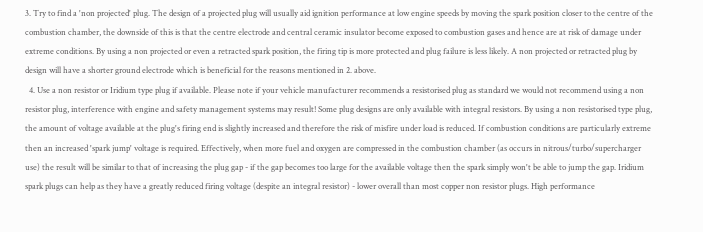3. Try to find a 'non projected' plug. The design of a projected plug will usually aid ignition performance at low engine speeds by moving the spark position closer to the centre of the combustion chamber, the downside of this is that the centre electrode and central ceramic insulator become exposed to combustion gases and hence are at risk of damage under extreme conditions. By using a non projected or even a retracted spark position, the firing tip is more protected and plug failure is less likely. A non projected or retracted plug by design will have a shorter ground electrode which is beneficial for the reasons mentioned in 2. above.
  4. Use a non resistor or Iridium type plug if available. Please note if your vehicle manufacturer recommends a resistorised plug as standard we would not recommend using a non resistor plug, interference with engine and safety management systems may result! Some plug designs are only available with integral resistors. By using a non resistorised type plug, the amount of voltage available at the plug's firing end is slightly increased and therefore the risk of misfire under load is reduced. If combustion conditions are particularly extreme then an increased 'spark jump' voltage is required. Effectively, when more fuel and oxygen are compressed in the combustion chamber (as occurs in nitrous/turbo/supercharger use) the result will be similar to that of increasing the plug gap - if the gap becomes too large for the available voltage then the spark simply won't be able to jump the gap. Iridium spark plugs can help as they have a greatly reduced firing voltage (despite an integral resistor) - lower overall than most copper non resistor plugs. High performance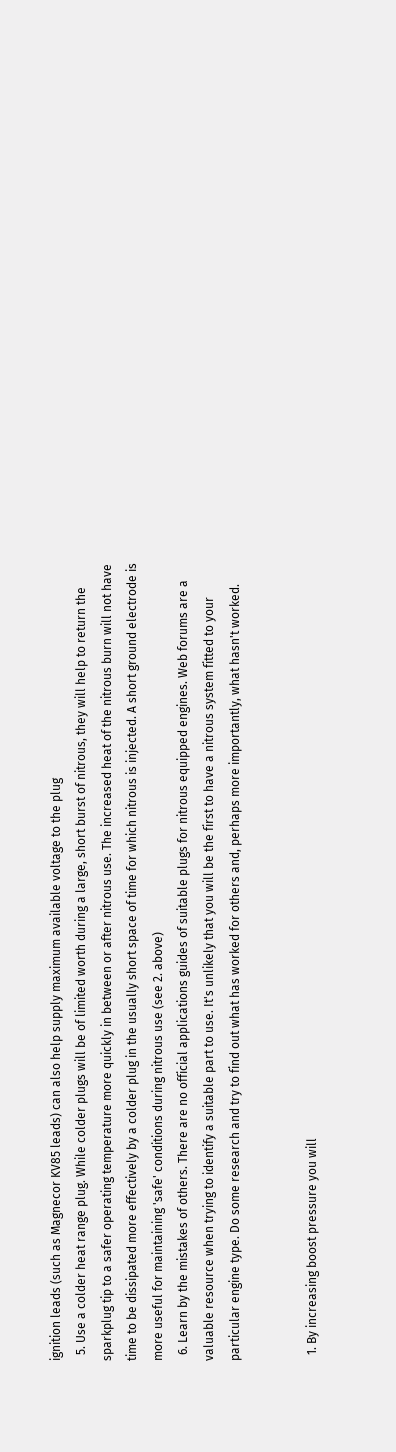ignition leads (such as Magnecor KV85 leads) can also help supply maximum available voltage to the plug
  5. Use a colder heat range plug. While colder plugs will be of limited worth during a large, short burst of nitrous, they will help to return the sparkplug tip to a safer operating temperature more quickly in between or after nitrous use. The increased heat of the nitrous burn will not have time to be dissipated more effectively by a colder plug in the usually short space of time for which nitrous is injected. A short ground electrode is more useful for maintaining 'safe' conditions during nitrous use (see 2. above)
  6. Learn by the mistakes of others. There are no official applications guides of suitable plugs for nitrous equipped engines. Web forums are a valuable resource when trying to identify a suitable part to use. It's unlikely that you will be the first to have a nitrous system fitted to your particular engine type. Do some research and try to find out what has worked for others and, perhaps more importantly, what hasn't worked.


  1. By increasing boost pressure you will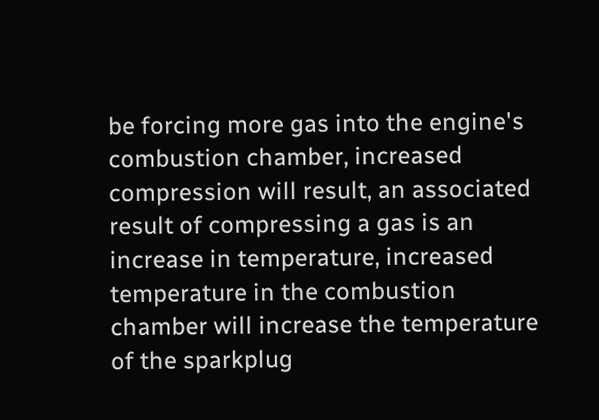be forcing more gas into the engine's combustion chamber, increased compression will result, an associated result of compressing a gas is an increase in temperature, increased temperature in the combustion chamber will increase the temperature of the sparkplug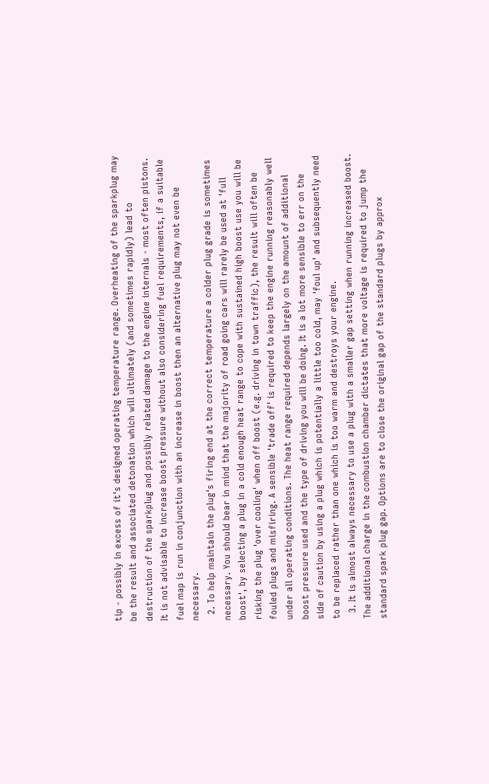tip - possibly in excess of it's designed operating temperature range. Overheating of the sparkplug may be the result and associated detonation which will ultimately (and sometimes rapidly) lead to destruction of the sparkplug and possibly related damage to the engine internals - most often pistons. It is not advisable to increase boost pressure without also considering fuel requirements, if a suitable fuel map is run in conjunction with an increase in boost then an alternative plug may not even be necessary.
  2. To help maintain the plug's firing end at the correct temperature a colder plug grade is sometimes necessary. You should bear in mind that the majority of road going cars will rarely be used at 'full boost', by selecting a plug in a cold enough heat range to cope with sustained high boost use you will be risking the plug 'over cooling' when off boost (e.g. driving in town traffic), the result will often be fouled plugs and misfiring. A sensible 'trade off' is required to keep the engine running reasonably well under all operating conditions. The heat range required depends largely on the amount of additional boost pressure used and the type of driving you will be doing. It is a lot more sensible to err on the side of caution by using a plug which is potentially a little too cold, may 'foul up' and subsequently need to be replaced rather than one which is too warm and destroys your engine.
  3. It is almost always necessary to use a plug with a smaller gap setting when running increased boost. The additional charge in the combustion chamber dictates that more voltage is required to jump the standard spark plug gap. Options are to close the original gap of the standard plugs by approx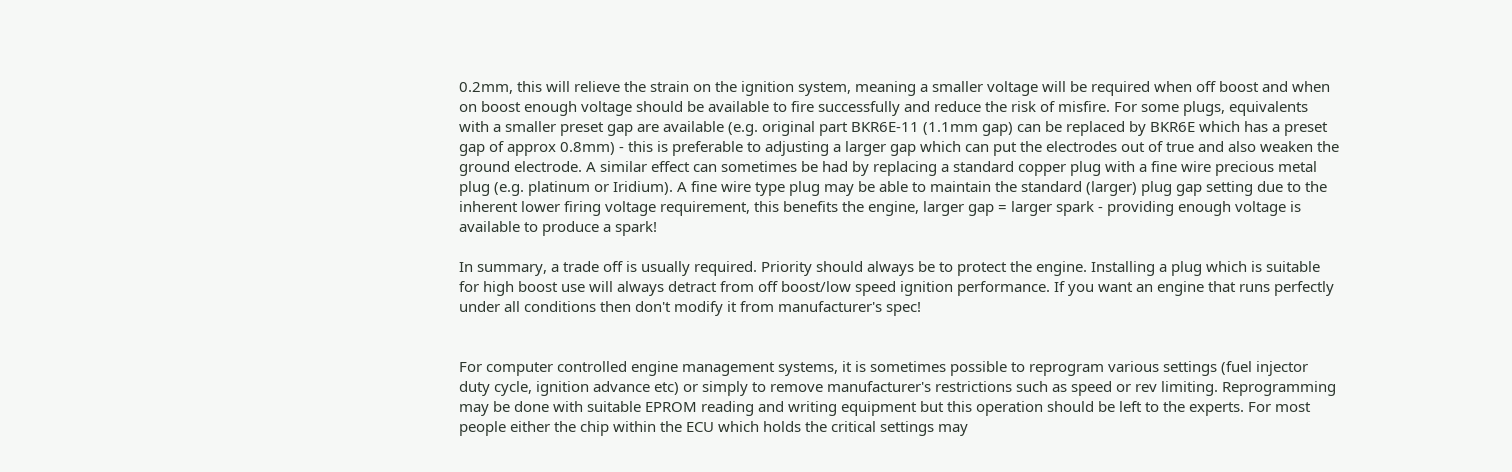0.2mm, this will relieve the strain on the ignition system, meaning a smaller voltage will be required when off boost and when on boost enough voltage should be available to fire successfully and reduce the risk of misfire. For some plugs, equivalents with a smaller preset gap are available (e.g. original part BKR6E-11 (1.1mm gap) can be replaced by BKR6E which has a preset gap of approx 0.8mm) - this is preferable to adjusting a larger gap which can put the electrodes out of true and also weaken the ground electrode. A similar effect can sometimes be had by replacing a standard copper plug with a fine wire precious metal plug (e.g. platinum or Iridium). A fine wire type plug may be able to maintain the standard (larger) plug gap setting due to the inherent lower firing voltage requirement, this benefits the engine, larger gap = larger spark - providing enough voltage is available to produce a spark!

In summary, a trade off is usually required. Priority should always be to protect the engine. Installing a plug which is suitable for high boost use will always detract from off boost/low speed ignition performance. If you want an engine that runs perfectly under all conditions then don't modify it from manufacturer's spec!


For computer controlled engine management systems, it is sometimes possible to reprogram various settings (fuel injector duty cycle, ignition advance etc) or simply to remove manufacturer's restrictions such as speed or rev limiting. Reprogramming may be done with suitable EPROM reading and writing equipment but this operation should be left to the experts. For most people either the chip within the ECU which holds the critical settings may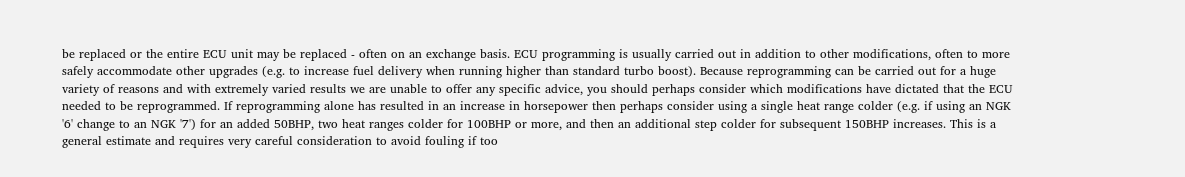be replaced or the entire ECU unit may be replaced - often on an exchange basis. ECU programming is usually carried out in addition to other modifications, often to more safely accommodate other upgrades (e.g. to increase fuel delivery when running higher than standard turbo boost). Because reprogramming can be carried out for a huge variety of reasons and with extremely varied results we are unable to offer any specific advice, you should perhaps consider which modifications have dictated that the ECU needed to be reprogrammed. If reprogramming alone has resulted in an increase in horsepower then perhaps consider using a single heat range colder (e.g. if using an NGK '6' change to an NGK '7') for an added 50BHP, two heat ranges colder for 100BHP or more, and then an additional step colder for subsequent 150BHP increases. This is a general estimate and requires very careful consideration to avoid fouling if too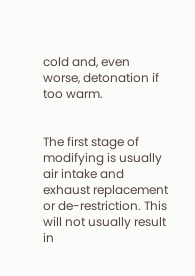cold and, even worse, detonation if too warm.


The first stage of modifying is usually air intake and exhaust replacement or de-restriction. This will not usually result in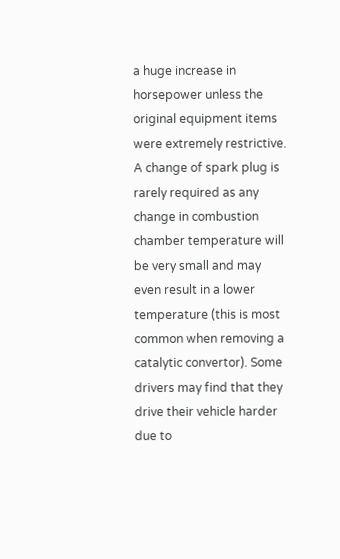a huge increase in horsepower unless the original equipment items were extremely restrictive. A change of spark plug is rarely required as any change in combustion chamber temperature will be very small and may even result in a lower temperature (this is most common when removing a catalytic convertor). Some drivers may find that they drive their vehicle harder due to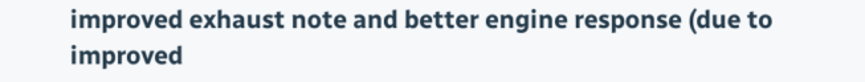improved exhaust note and better engine response (due to improved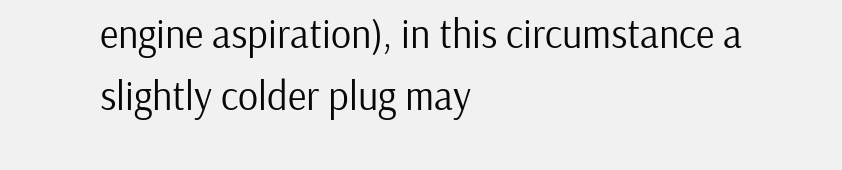engine aspiration), in this circumstance a slightly colder plug may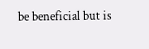be beneficial but is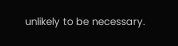unlikely to be necessary.